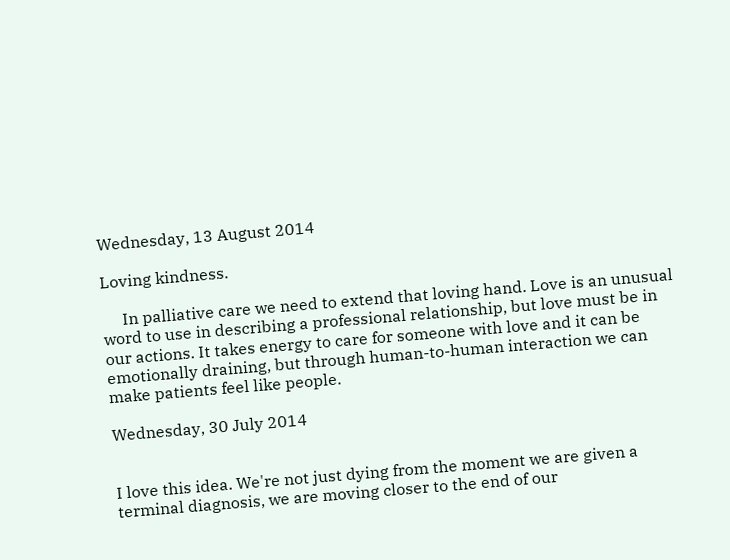Wednesday, 13 August 2014

Loving kindness.

     In palliative care we need to extend that loving hand. Love is an unusual word to use in describing a professional relationship, but love must be in our actions. It takes energy to care for someone with love and it can be emotionally draining, but through human-to-human interaction we can make patients feel like people.

Wednesday, 30 July 2014


I love this idea. We're not just dying from the moment we are given a terminal diagnosis, we are moving closer to the end of our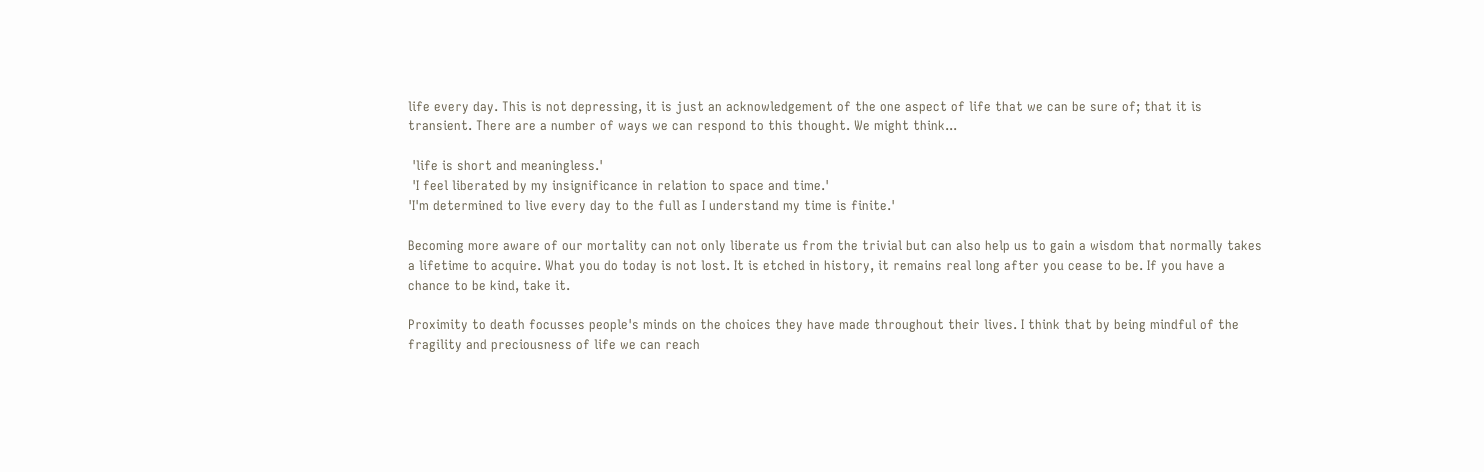life every day. This is not depressing, it is just an acknowledgement of the one aspect of life that we can be sure of; that it is transient. There are a number of ways we can respond to this thought. We might think...

 'life is short and meaningless.'
 'I feel liberated by my insignificance in relation to space and time.'
'I'm determined to live every day to the full as I understand my time is finite.'

Becoming more aware of our mortality can not only liberate us from the trivial but can also help us to gain a wisdom that normally takes a lifetime to acquire. What you do today is not lost. It is etched in history, it remains real long after you cease to be. If you have a chance to be kind, take it.

Proximity to death focusses people's minds on the choices they have made throughout their lives. I think that by being mindful of the fragility and preciousness of life we can reach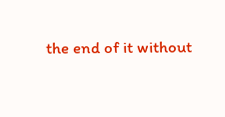the end of it without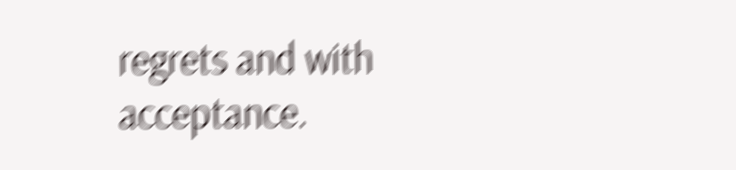regrets and with acceptance.